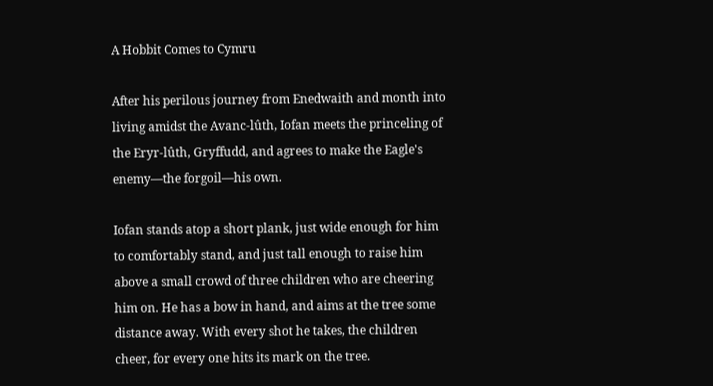A Hobbit Comes to Cymru

After his perilous journey from Enedwaith and month into living amidst the Avanc-lûth, Iofan meets the princeling of the Eryr-lûth, Gryffudd, and agrees to make the Eagle's enemy—the forgoil—his own.

Iofan stands atop a short plank, just wide enough for him to comfortably stand, and just tall enough to raise him above a small crowd of three children who are cheering him on. He has a bow in hand, and aims at the tree some distance away. With every shot he takes, the children cheer, for every one hits its mark on the tree.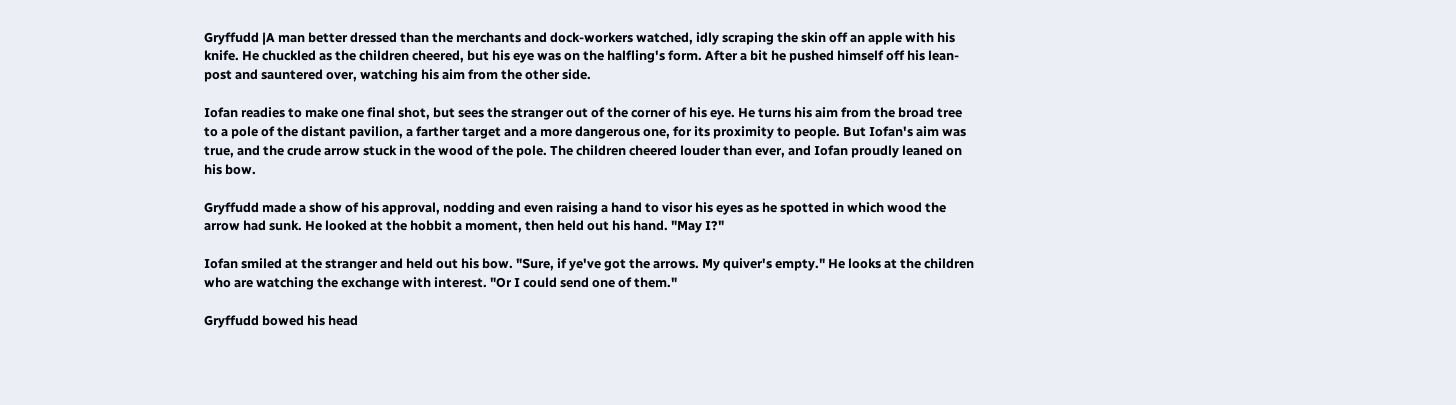Gryffudd |A man better dressed than the merchants and dock-workers watched, idly scraping the skin off an apple with his knife. He chuckled as the children cheered, but his eye was on the halfling's form. After a bit he pushed himself off his lean-post and sauntered over, watching his aim from the other side.

Iofan readies to make one final shot, but sees the stranger out of the corner of his eye. He turns his aim from the broad tree to a pole of the distant pavilion, a farther target and a more dangerous one, for its proximity to people. But Iofan's aim was true, and the crude arrow stuck in the wood of the pole. The children cheered louder than ever, and Iofan proudly leaned on his bow.

Gryffudd made a show of his approval, nodding and even raising a hand to visor his eyes as he spotted in which wood the arrow had sunk. He looked at the hobbit a moment, then held out his hand. "May I?"

Iofan smiled at the stranger and held out his bow. "Sure, if ye've got the arrows. My quiver's empty." He looks at the children who are watching the exchange with interest. "Or I could send one of them."

Gryffudd bowed his head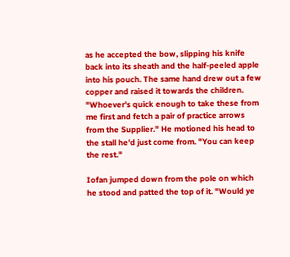as he accepted the bow, slipping his knife back into its sheath and the half-peeled apple into his pouch. The same hand drew out a few copper and raised it towards the children. "Whoever's quick enough to take these from me first and fetch a pair of practice arrows from the Supplier." He motioned his head to the stall he'd just come from. "You can keep the rest."

Iofan jumped down from the pole on which he stood and patted the top of it. "Would ye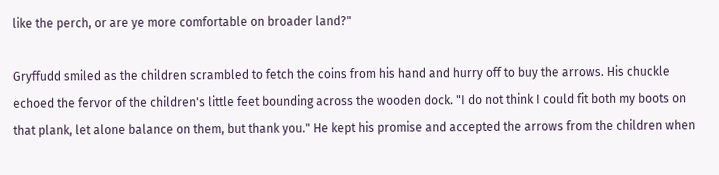like the perch, or are ye more comfortable on broader land?"

Gryffudd smiled as the children scrambled to fetch the coins from his hand and hurry off to buy the arrows. His chuckle echoed the fervor of the children's little feet bounding across the wooden dock. "I do not think I could fit both my boots on that plank, let alone balance on them, but thank you." He kept his promise and accepted the arrows from the children when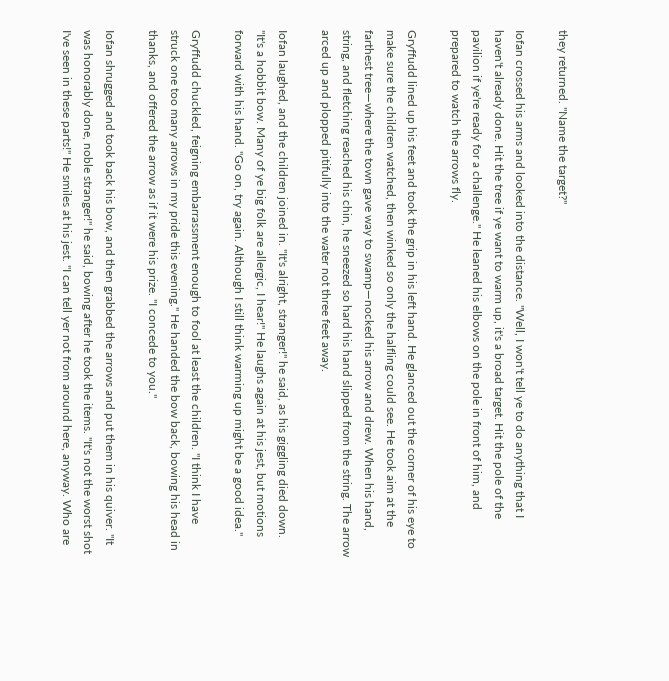they returned. "Name the target?"

Iofan crossed his arms and looked into the distance. "Well, I won't tell ye to do anything that I haven't already done. Hit the tree if ye want to warm up, it's a broad target. Hit the pole of the pavilion if ye're ready for a challenge." He leaned his elbows on the pole in front of him, and prepared to watch the arrows fly.

Gryffudd lined up his feet and took the grip in his left hand. He glanced out the corner of his eye to make sure the children watched, then winked so only the halfling could see. He took aim at the farthest tree—where the town gave way to swamp—nocked his arrow and drew. When his hand, string, and fletching reached his chin, he sneezed so hard his hand slipped from the string. The arrow arced up and plopped pitifully into the water not three feet away.

Iofan laughed, and the children joined in. "It's alright, stranger!" he said, as his giggling died down. "It's a hobbit bow. Many of ye big folk are allergic, I hear!" He laughs again at his jest, but motions forward with his hand. "Go on, try again. Although I still think warming up might be a good idea."

Gryffudd chuckled, feigning embarrassment enough to fool at least the children. "I think I have struck one too many arrows in my pride this evening." He handed the bow back, bowing his head in thanks, and offered the arrow as if it were his prize. "I concede to you."

Iofan shrugged and took back his bow, and then grabbed the arrows and put them in his quiver. "It was honorably done, noble stranger!" he said, bowing after he took the items. "It's not the worst shot I've seen in these parts!" He smiles at his jest. "I can tell yer not from around here, anyway. Who are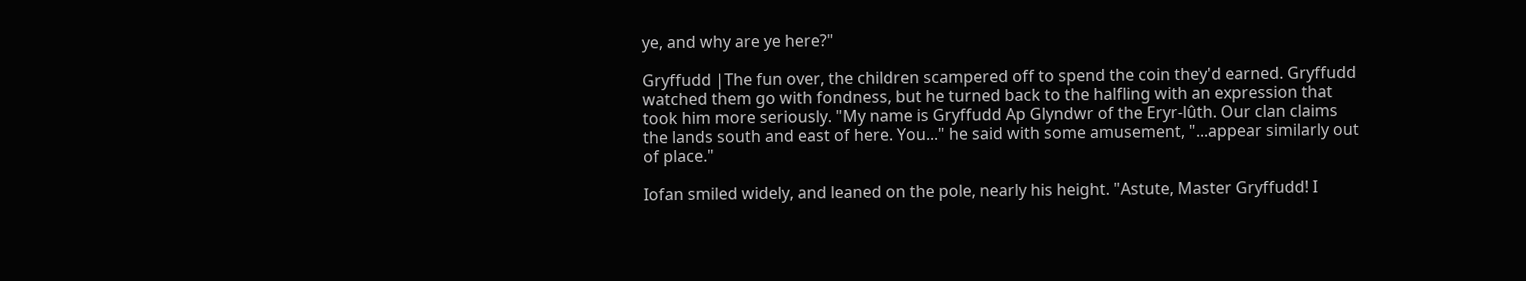ye, and why are ye here?"

Gryffudd |The fun over, the children scampered off to spend the coin they'd earned. Gryffudd watched them go with fondness, but he turned back to the halfling with an expression that took him more seriously. "My name is Gryffudd Ap Glyndwr of the Eryr-lûth. Our clan claims the lands south and east of here. You..." he said with some amusement, "...appear similarly out of place."

Iofan smiled widely, and leaned on the pole, nearly his height. "Astute, Master Gryffudd! I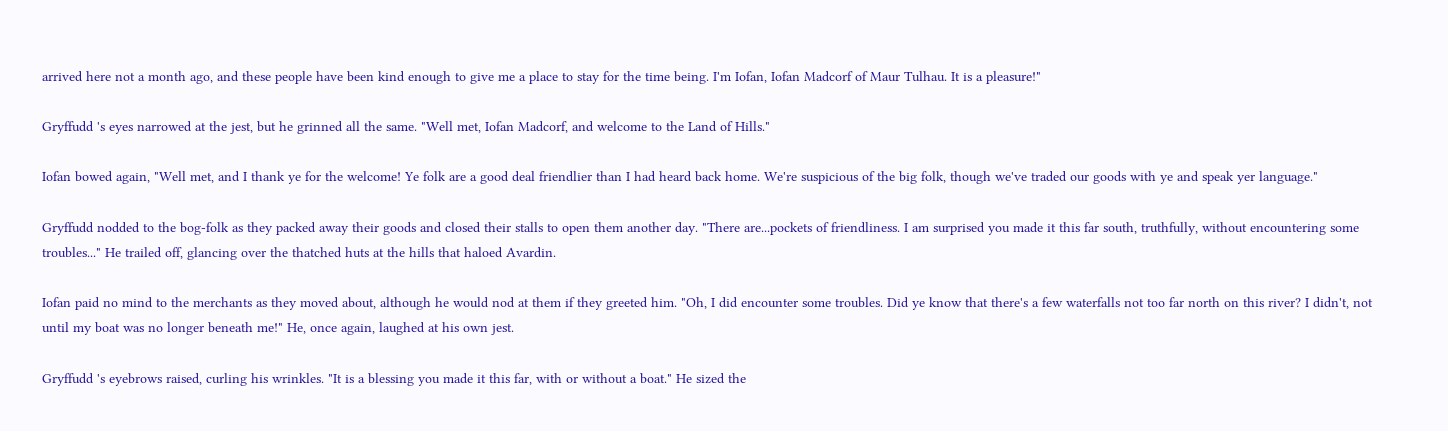arrived here not a month ago, and these people have been kind enough to give me a place to stay for the time being. I'm Iofan, Iofan Madcorf of Maur Tulhau. It is a pleasure!"

Gryffudd 's eyes narrowed at the jest, but he grinned all the same. "Well met, Iofan Madcorf, and welcome to the Land of Hills."

Iofan bowed again, "Well met, and I thank ye for the welcome! Ye folk are a good deal friendlier than I had heard back home. We're suspicious of the big folk, though we've traded our goods with ye and speak yer language."

Gryffudd nodded to the bog-folk as they packed away their goods and closed their stalls to open them another day. "There are...pockets of friendliness. I am surprised you made it this far south, truthfully, without encountering some troubles..." He trailed off, glancing over the thatched huts at the hills that haloed Avardin.

Iofan paid no mind to the merchants as they moved about, although he would nod at them if they greeted him. "Oh, I did encounter some troubles. Did ye know that there's a few waterfalls not too far north on this river? I didn't, not until my boat was no longer beneath me!" He, once again, laughed at his own jest.

Gryffudd 's eyebrows raised, curling his wrinkles. "It is a blessing you made it this far, with or without a boat." He sized the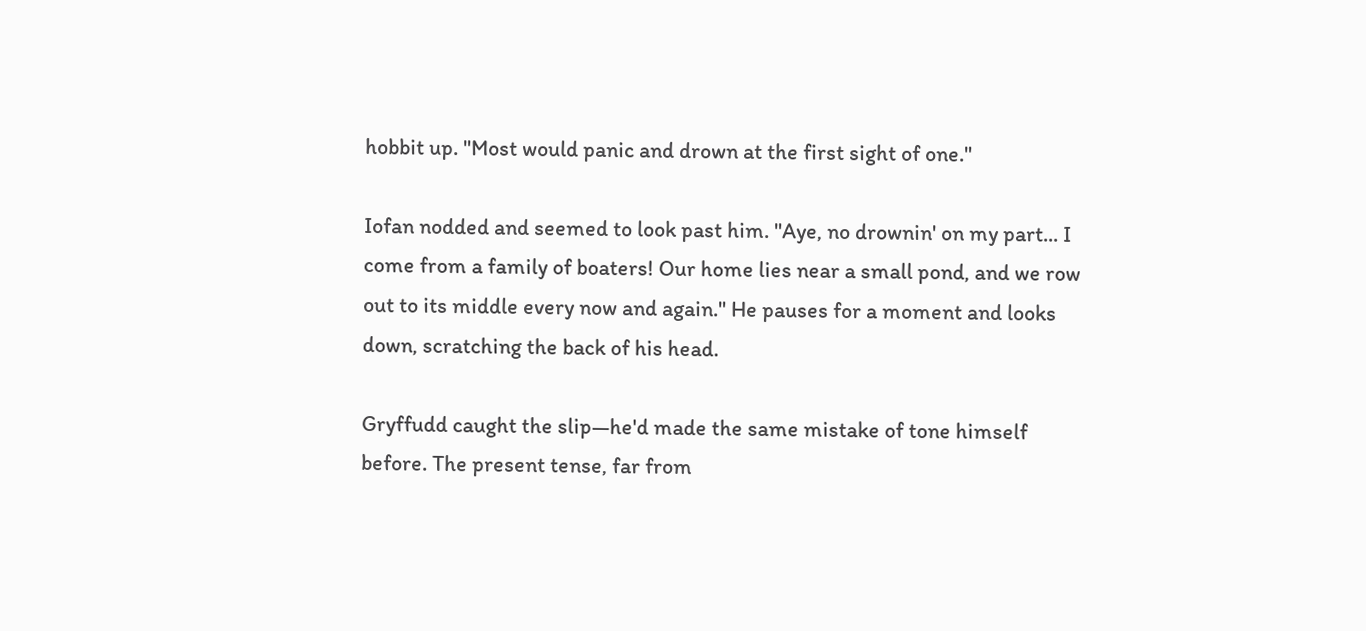hobbit up. "Most would panic and drown at the first sight of one."

Iofan nodded and seemed to look past him. "Aye, no drownin' on my part... I come from a family of boaters! Our home lies near a small pond, and we row out to its middle every now and again." He pauses for a moment and looks down, scratching the back of his head.

Gryffudd caught the slip—he'd made the same mistake of tone himself before. The present tense, far from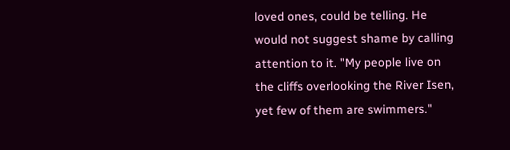loved ones, could be telling. He would not suggest shame by calling attention to it. "My people live on the cliffs overlooking the River Isen, yet few of them are swimmers."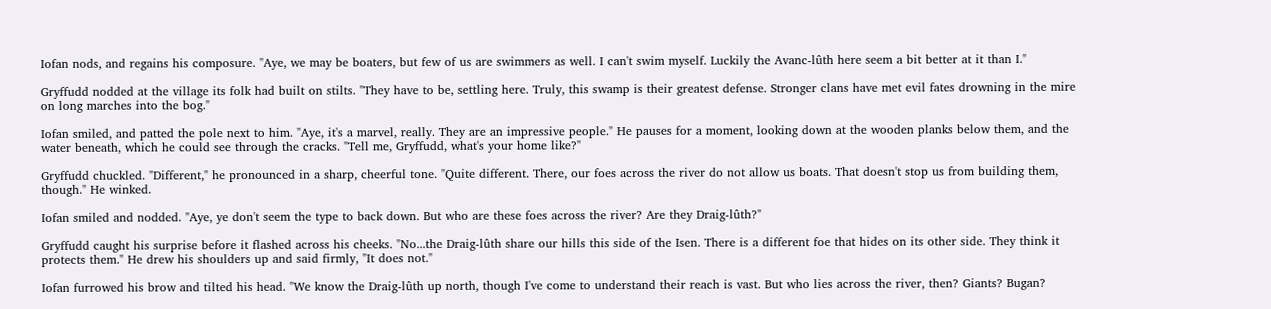Iofan nods, and regains his composure. "Aye, we may be boaters, but few of us are swimmers as well. I can't swim myself. Luckily the Avanc-lûth here seem a bit better at it than I."

Gryffudd nodded at the village its folk had built on stilts. "They have to be, settling here. Truly, this swamp is their greatest defense. Stronger clans have met evil fates drowning in the mire on long marches into the bog."

Iofan smiled, and patted the pole next to him. "Aye, it's a marvel, really. They are an impressive people." He pauses for a moment, looking down at the wooden planks below them, and the water beneath, which he could see through the cracks. "Tell me, Gryffudd, what's your home like?"

Gryffudd chuckled. "Different," he pronounced in a sharp, cheerful tone. "Quite different. There, our foes across the river do not allow us boats. That doesn't stop us from building them, though." He winked.

Iofan smiled and nodded. "Aye, ye don't seem the type to back down. But who are these foes across the river? Are they Draig-lûth?"

Gryffudd caught his surprise before it flashed across his cheeks. "No...the Draig-lûth share our hills this side of the Isen. There is a different foe that hides on its other side. They think it protects them." He drew his shoulders up and said firmly, "It does not."

Iofan furrowed his brow and tilted his head. "We know the Draig-lûth up north, though I've come to understand their reach is vast. But who lies across the river, then? Giants? Bugan?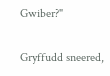Gwiber?"

Gryffudd sneered,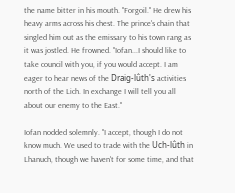the name bitter in his mouth. "Forgoil." He drew his heavy arms across his chest. The prince's chain that singled him out as the emissary to his town rang as it was jostled. He frowned. "Iofan...I should like to take council with you, if you would accept. I am eager to hear news of the Draig-lûth's activities north of the Lich. In exchange I will tell you all about our enemy to the East."

Iofan nodded solemnly. "I accept, though I do not know much. We used to trade with the Uch-lûth in Lhanuch, though we haven't for some time, and that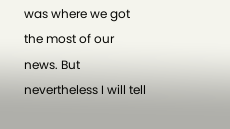was where we got the most of our news. But nevertheless I will tell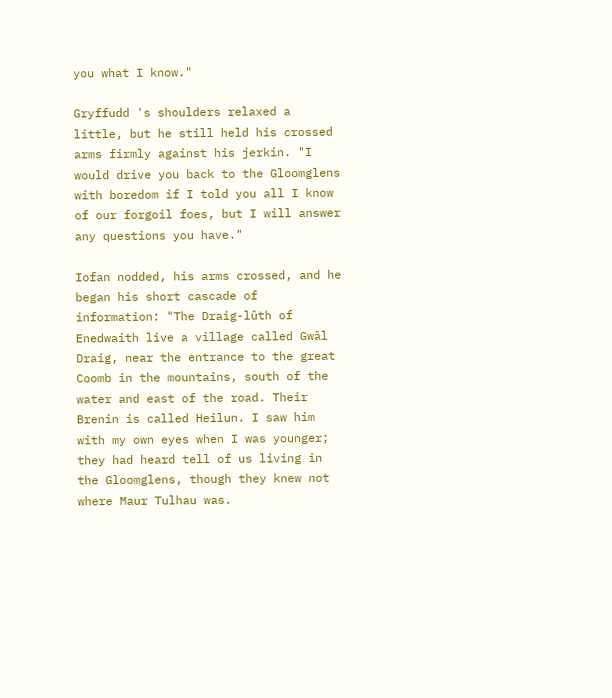you what I know."

Gryffudd 's shoulders relaxed a little, but he still held his crossed arms firmly against his jerkin. "I would drive you back to the Gloomglens with boredom if I told you all I know of our forgoil foes, but I will answer any questions you have."

Iofan nodded, his arms crossed, and he began his short cascade of information: "The Draig-lûth of Enedwaith live a village called Gwâl Draig, near the entrance to the great Coomb in the mountains, south of the water and east of the road. Their Brenin is called Heilun. I saw him with my own eyes when I was younger; they had heard tell of us living in the Gloomglens, though they knew not where Maur Tulhau was.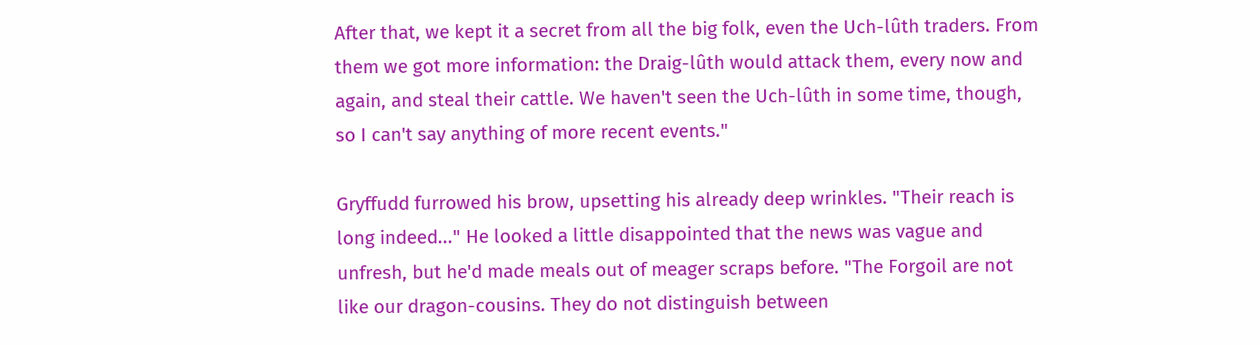After that, we kept it a secret from all the big folk, even the Uch-lûth traders. From them we got more information: the Draig-lûth would attack them, every now and again, and steal their cattle. We haven't seen the Uch-lûth in some time, though, so I can't say anything of more recent events."

Gryffudd furrowed his brow, upsetting his already deep wrinkles. "Their reach is long indeed..." He looked a little disappointed that the news was vague and unfresh, but he'd made meals out of meager scraps before. "The Forgoil are not like our dragon-cousins. They do not distinguish between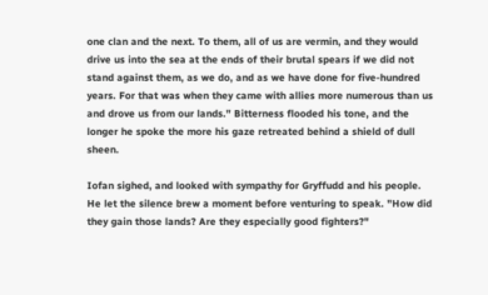one clan and the next. To them, all of us are vermin, and they would drive us into the sea at the ends of their brutal spears if we did not stand against them, as we do, and as we have done for five-hundred years. For that was when they came with allies more numerous than us and drove us from our lands." Bitterness flooded his tone, and the longer he spoke the more his gaze retreated behind a shield of dull sheen.

Iofan sighed, and looked with sympathy for Gryffudd and his people. He let the silence brew a moment before venturing to speak. "How did they gain those lands? Are they especially good fighters?"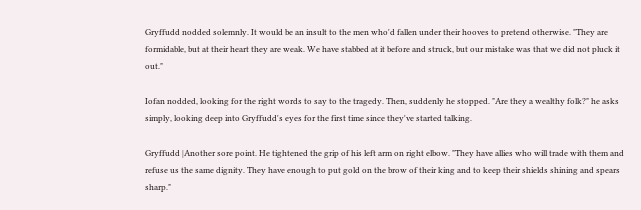Gryffudd nodded solemnly. It would be an insult to the men who'd fallen under their hooves to pretend otherwise. "They are formidable, but at their heart they are weak. We have stabbed at it before and struck, but our mistake was that we did not pluck it out."

Iofan nodded, looking for the right words to say to the tragedy. Then, suddenly he stopped. "Are they a wealthy folk?" he asks simply, looking deep into Gryffudd's eyes for the first time since they've started talking.

Gryffudd |Another sore point. He tightened the grip of his left arm on right elbow. "They have allies who will trade with them and refuse us the same dignity. They have enough to put gold on the brow of their king and to keep their shields shining and spears sharp."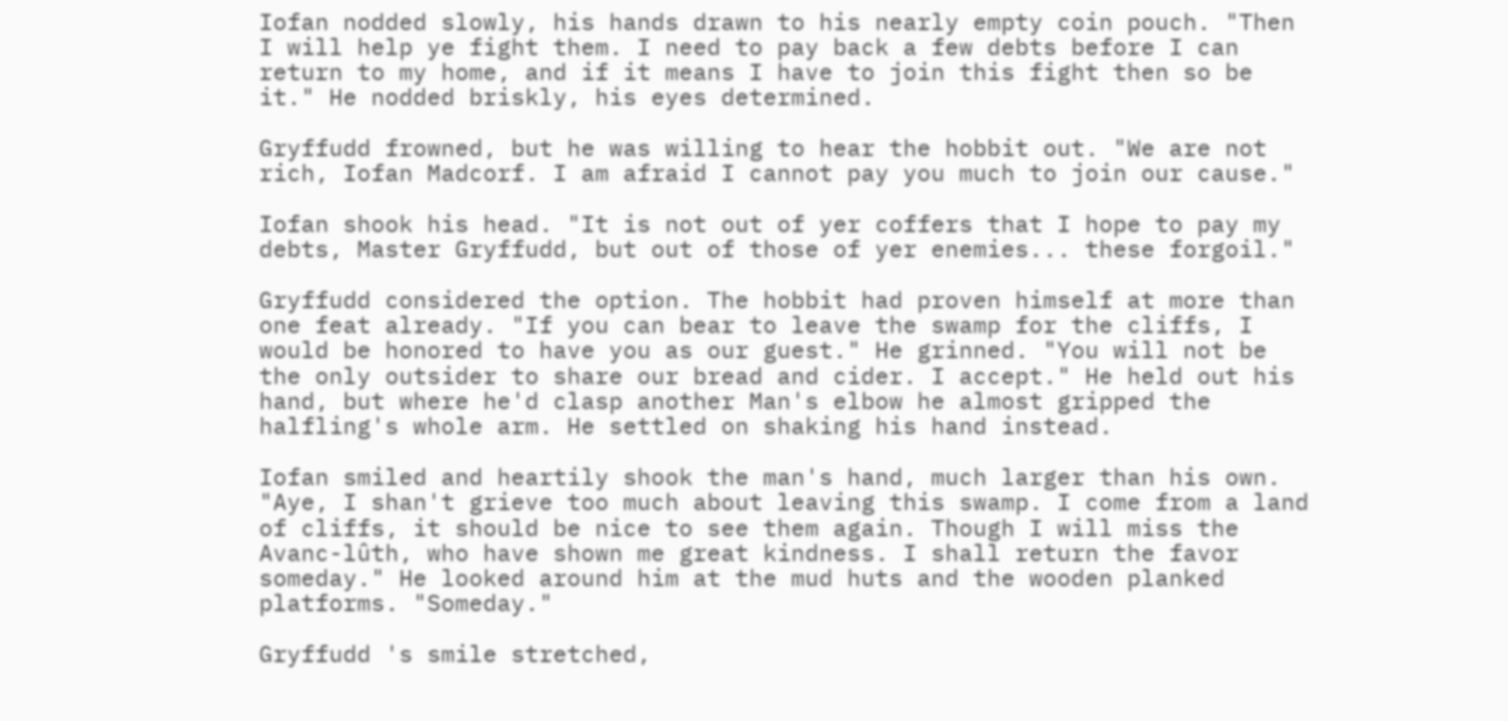Iofan nodded slowly, his hands drawn to his nearly empty coin pouch. "Then I will help ye fight them. I need to pay back a few debts before I can return to my home, and if it means I have to join this fight then so be it." He nodded briskly, his eyes determined.

Gryffudd frowned, but he was willing to hear the hobbit out. "We are not rich, Iofan Madcorf. I am afraid I cannot pay you much to join our cause."

Iofan shook his head. "It is not out of yer coffers that I hope to pay my debts, Master Gryffudd, but out of those of yer enemies... these forgoil."

Gryffudd considered the option. The hobbit had proven himself at more than one feat already. "If you can bear to leave the swamp for the cliffs, I would be honored to have you as our guest." He grinned. "You will not be the only outsider to share our bread and cider. I accept." He held out his hand, but where he'd clasp another Man's elbow he almost gripped the halfling's whole arm. He settled on shaking his hand instead.

Iofan smiled and heartily shook the man's hand, much larger than his own. "Aye, I shan't grieve too much about leaving this swamp. I come from a land of cliffs, it should be nice to see them again. Though I will miss the Avanc-lûth, who have shown me great kindness. I shall return the favor someday." He looked around him at the mud huts and the wooden planked platforms. "Someday."

Gryffudd 's smile stretched,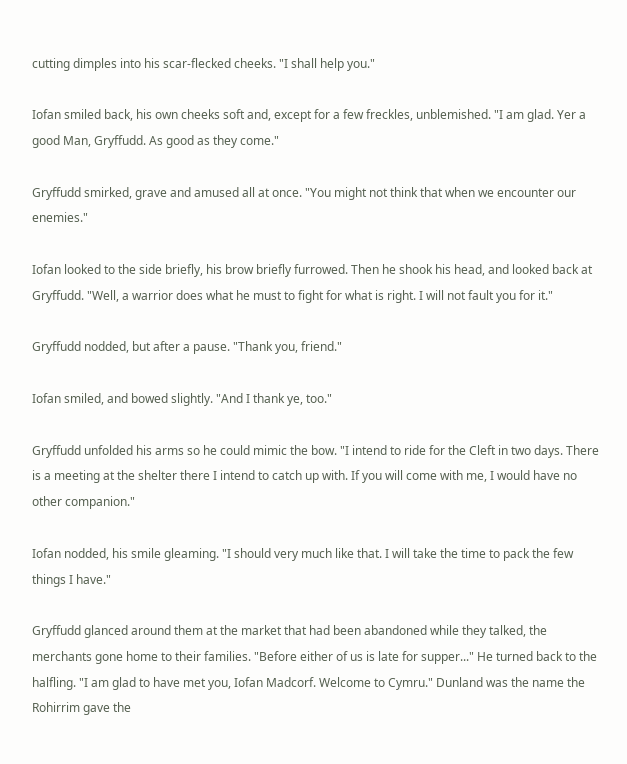cutting dimples into his scar-flecked cheeks. "I shall help you."

Iofan smiled back, his own cheeks soft and, except for a few freckles, unblemished. "I am glad. Yer a good Man, Gryffudd. As good as they come."

Gryffudd smirked, grave and amused all at once. "You might not think that when we encounter our enemies."

Iofan looked to the side briefly, his brow briefly furrowed. Then he shook his head, and looked back at Gryffudd. "Well, a warrior does what he must to fight for what is right. I will not fault you for it."

Gryffudd nodded, but after a pause. "Thank you, friend."

Iofan smiled, and bowed slightly. "And I thank ye, too."

Gryffudd unfolded his arms so he could mimic the bow. "I intend to ride for the Cleft in two days. There is a meeting at the shelter there I intend to catch up with. If you will come with me, I would have no other companion."

Iofan nodded, his smile gleaming. "I should very much like that. I will take the time to pack the few things I have."

Gryffudd glanced around them at the market that had been abandoned while they talked, the merchants gone home to their families. "Before either of us is late for supper..." He turned back to the halfling. "I am glad to have met you, Iofan Madcorf. Welcome to Cymru." Dunland was the name the Rohirrim gave the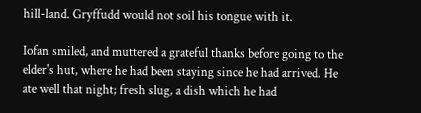hill-land. Gryffudd would not soil his tongue with it.

Iofan smiled, and muttered a grateful thanks before going to the elder's hut, where he had been staying since he had arrived. He ate well that night; fresh slug, a dish which he had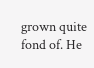grown quite fond of. He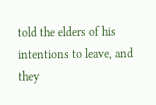told the elders of his intentions to leave, and they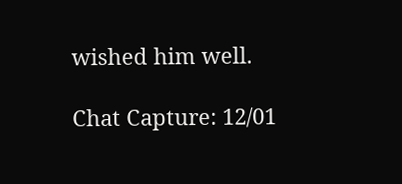wished him well.

Chat Capture: 12/01